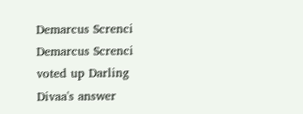Demarcus Screnci
Demarcus Screnci voted up Darling Divaa's answer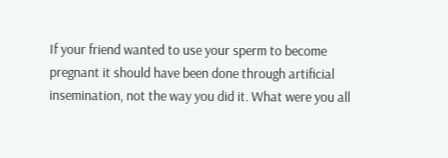If your friend wanted to use your sperm to become pregnant it should have been done through artificial insemination, not the way you did it. What were you all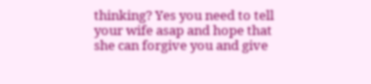thinking? Yes you need to tell your wife asap and hope that she can forgive you and give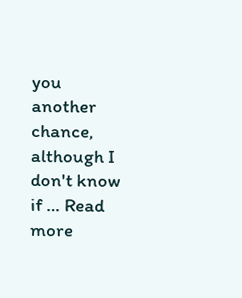you another chance, although I don't know if … Read more